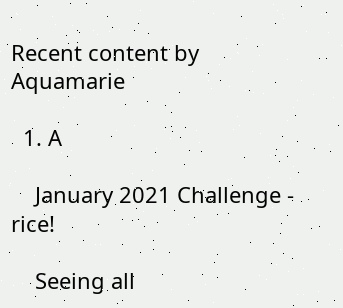Recent content by Aquamarie

  1. A

    January 2021 Challenge - rice!

    Seeing all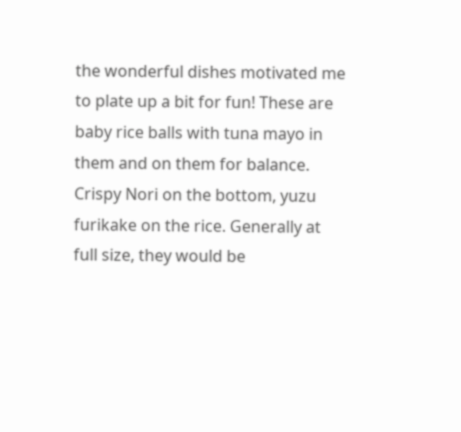the wonderful dishes motivated me to plate up a bit for fun! These are baby rice balls with tuna mayo in them and on them for balance. Crispy Nori on the bottom, yuzu furikake on the rice. Generally at full size, they would be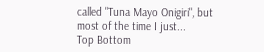called "Tuna Mayo Onigiri", but most of the time I just...
Top Bottom